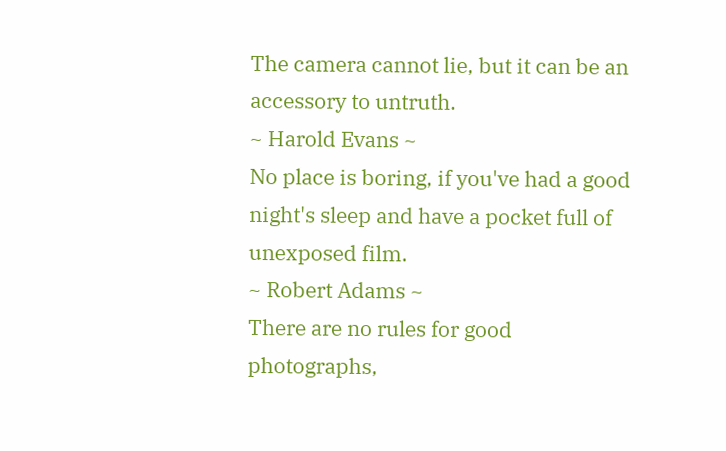The camera cannot lie, but it can be an accessory to untruth.
~ Harold Evans ~
No place is boring, if you've had a good night's sleep and have a pocket full of unexposed film.
~ Robert Adams ~
There are no rules for good photographs,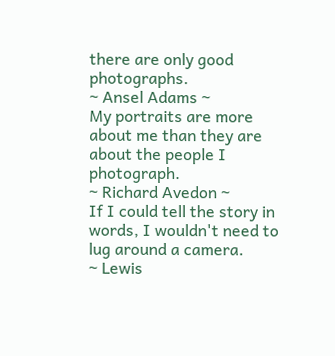there are only good photographs.
~ Ansel Adams ~
My portraits are more about me than they are about the people I photograph.
~ Richard Avedon ~
If I could tell the story in words, I wouldn't need to lug around a camera.
~ Lewis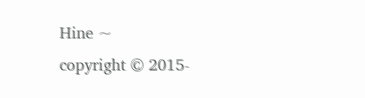Hine ~
copyright © 2015-